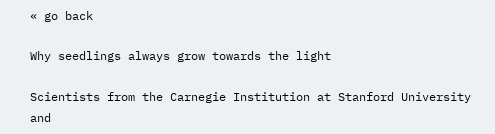« go back

Why seedlings always grow towards the light

Scientists from the Carnegie Institution at Stanford University and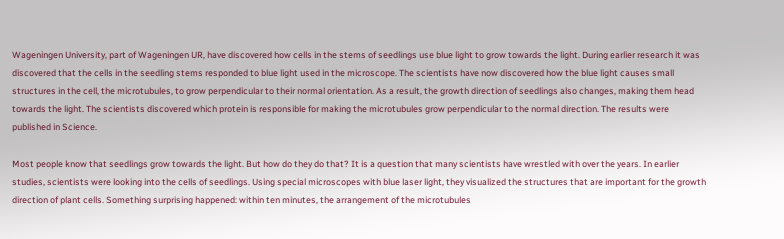Wageningen University, part of Wageningen UR, have discovered how cells in the stems of seedlings use blue light to grow towards the light. During earlier research it was discovered that the cells in the seedling stems responded to blue light used in the microscope. The scientists have now discovered how the blue light causes small structures in the cell, the microtubules, to grow perpendicular to their normal orientation. As a result, the growth direction of seedlings also changes, making them head towards the light. The scientists discovered which protein is responsible for making the microtubules grow perpendicular to the normal direction. The results were published in Science.

Most people know that seedlings grow towards the light. But how do they do that? It is a question that many scientists have wrestled with over the years. In earlier studies, scientists were looking into the cells of seedlings. Using special microscopes with blue laser light, they visualized the structures that are important for the growth direction of plant cells. Something surprising happened: within ten minutes, the arrangement of the microtubules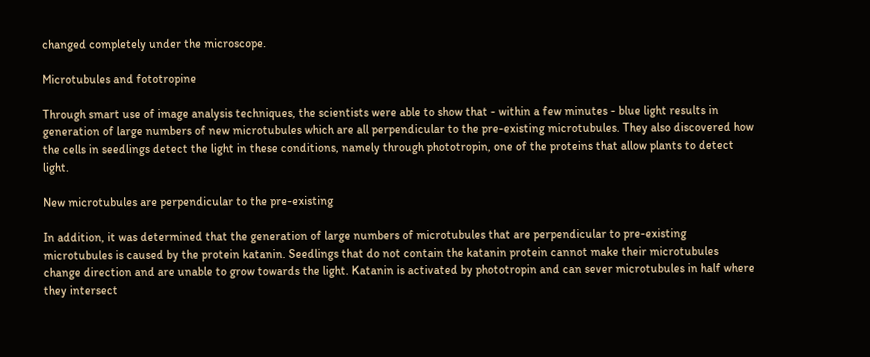changed completely under the microscope.

Microtubules and fototropine

Through smart use of image analysis techniques, the scientists were able to show that - within a few minutes - blue light results in generation of large numbers of new microtubules which are all perpendicular to the pre-existing microtubules. They also discovered how the cells in seedlings detect the light in these conditions, namely through phototropin, one of the proteins that allow plants to detect light.

New microtubules are perpendicular to the pre-existing

In addition, it was determined that the generation of large numbers of microtubules that are perpendicular to pre-existing microtubules is caused by the protein katanin. Seedlings that do not contain the katanin protein cannot make their microtubules change direction and are unable to grow towards the light. Katanin is activated by phototropin and can sever microtubules in half where they intersect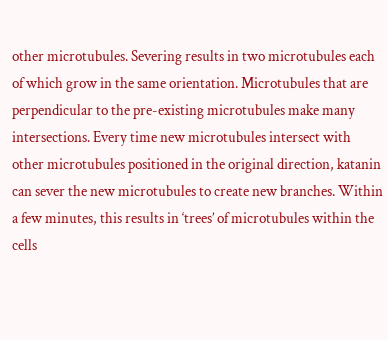other microtubules. Severing results in two microtubules each of which grow in the same orientation. Microtubules that are perpendicular to the pre-existing microtubules make many intersections. Every time new microtubules intersect with other microtubules positioned in the original direction, katanin can sever the new microtubules to create new branches. Within a few minutes, this results in ‘trees’ of microtubules within the cells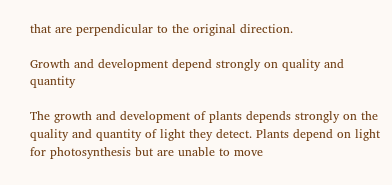that are perpendicular to the original direction.

Growth and development depend strongly on quality and quantity

The growth and development of plants depends strongly on the quality and quantity of light they detect. Plants depend on light for photosynthesis but are unable to move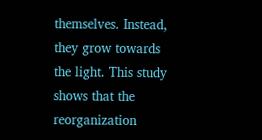themselves. Instead, they grow towards the light. This study shows that the reorganization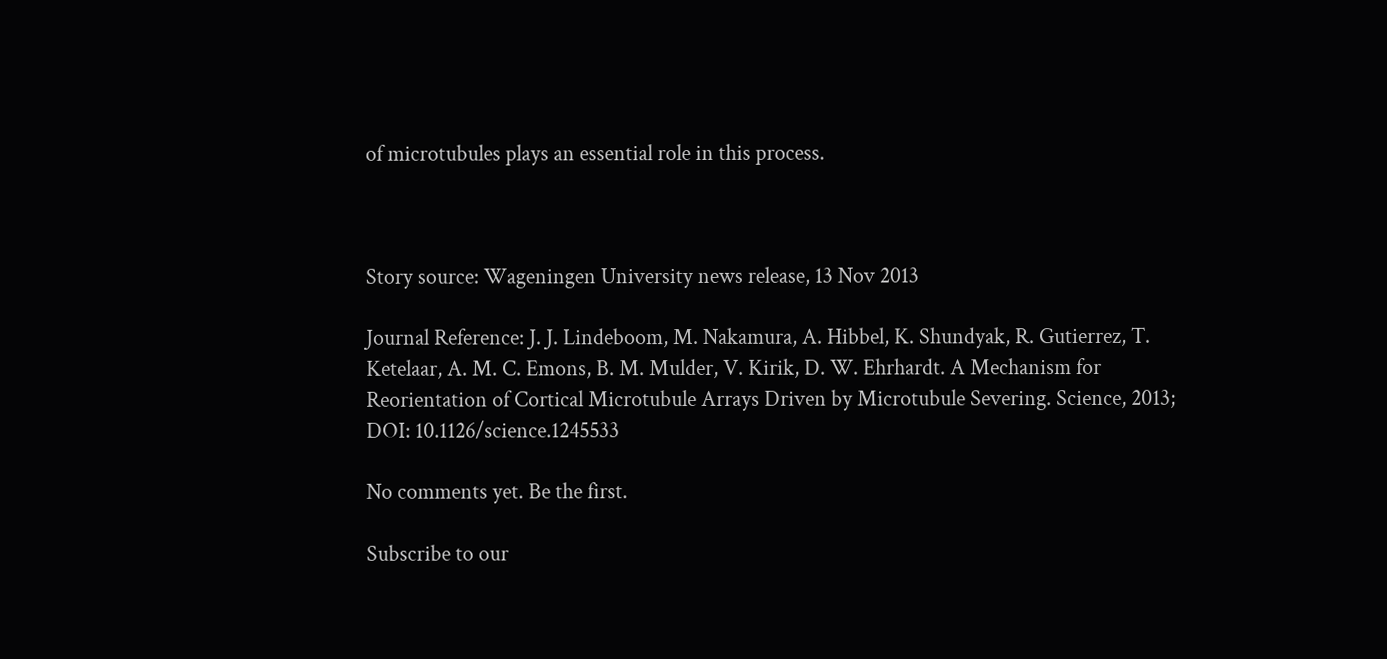of microtubules plays an essential role in this process.



Story source: Wageningen University news release, 13 Nov 2013

Journal Reference: J. J. Lindeboom, M. Nakamura, A. Hibbel, K. Shundyak, R. Gutierrez, T. Ketelaar, A. M. C. Emons, B. M. Mulder, V. Kirik, D. W. Ehrhardt. A Mechanism for Reorientation of Cortical Microtubule Arrays Driven by Microtubule Severing. Science, 2013; DOI: 10.1126/science.1245533

No comments yet. Be the first.

Subscribe to our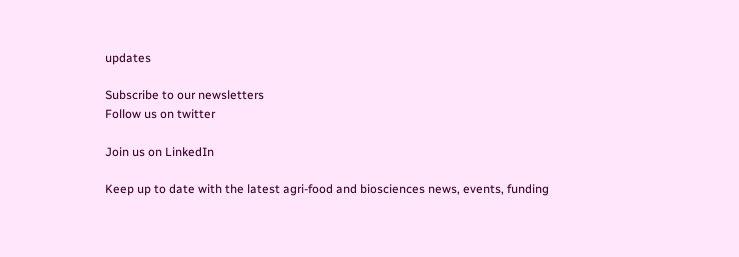updates

Subscribe to our newsletters
Follow us on twitter

Join us on LinkedIn

Keep up to date with the latest agri-food and biosciences news, events, funding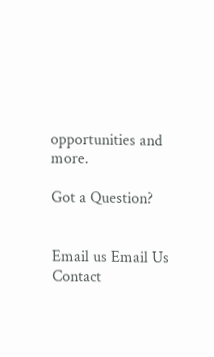opportunities and more.

Got a Question?


Email us Email Us
Contact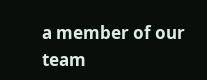a member of our team